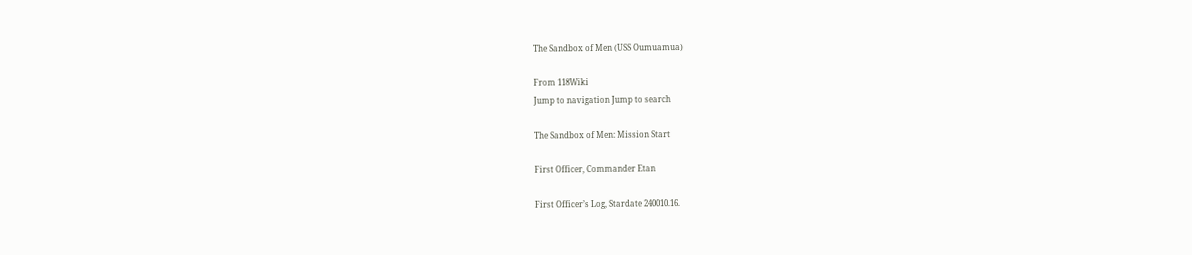The Sandbox of Men (USS Oumuamua)

From 118Wiki
Jump to navigation Jump to search

The Sandbox of Men: Mission Start

First Officer, Commander Etan

First Officer’s Log, Stardate 240010.16.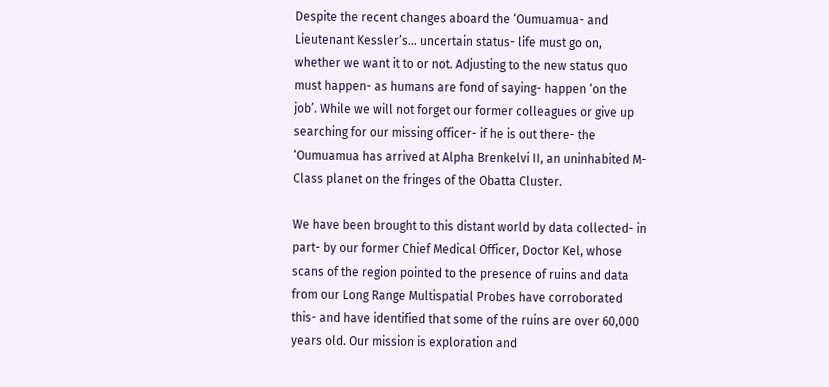Despite the recent changes aboard the ‘Oumuamua- and Lieutenant Kessler’s… uncertain status- life must go on, whether we want it to or not. Adjusting to the new status quo must happen- as humans are fond of saying- happen ‘on the job’. While we will not forget our former colleagues or give up searching for our missing officer- if he is out there- the ‘Oumuamua has arrived at Alpha Brenkelvi II, an uninhabited M-Class planet on the fringes of the Obatta Cluster.

We have been brought to this distant world by data collected- in part- by our former Chief Medical Officer, Doctor Kel, whose scans of the region pointed to the presence of ruins and data from our Long Range Multispatial Probes have corroborated this- and have identified that some of the ruins are over 60,000 years old. Our mission is exploration and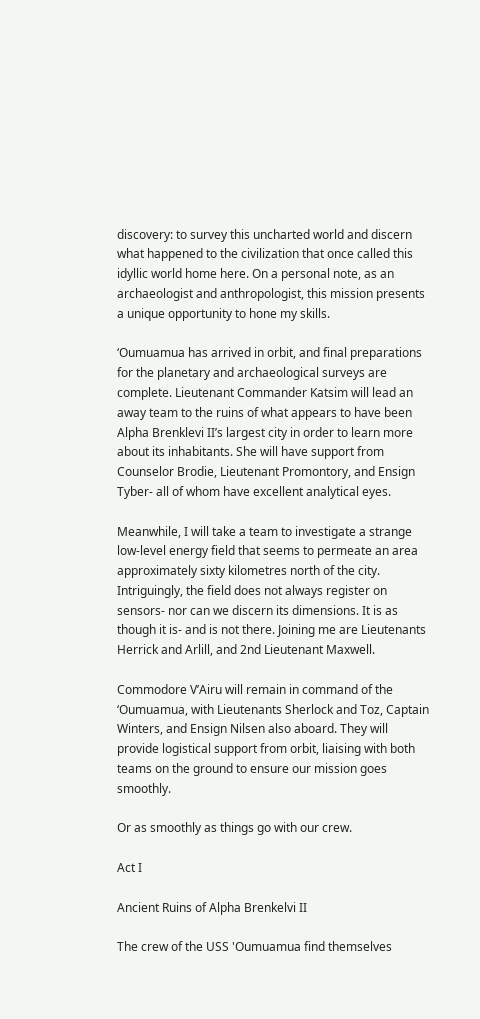discovery: to survey this uncharted world and discern what happened to the civilization that once called this idyllic world home here. On a personal note, as an archaeologist and anthropologist, this mission presents a unique opportunity to hone my skills.

‘Oumuamua has arrived in orbit, and final preparations for the planetary and archaeological surveys are complete. Lieutenant Commander Katsim will lead an away team to the ruins of what appears to have been Alpha Brenklevi II’s largest city in order to learn more about its inhabitants. She will have support from Counselor Brodie, Lieutenant Promontory, and Ensign Tyber- all of whom have excellent analytical eyes.

Meanwhile, I will take a team to investigate a strange low-level energy field that seems to permeate an area approximately sixty kilometres north of the city. Intriguingly, the field does not always register on sensors- nor can we discern its dimensions. It is as though it is- and is not there. Joining me are Lieutenants Herrick and Arlill, and 2nd Lieutenant Maxwell.

Commodore V’Airu will remain in command of the ‘Oumuamua, with Lieutenants Sherlock and Toz, Captain Winters, and Ensign Nilsen also aboard. They will provide logistical support from orbit, liaising with both teams on the ground to ensure our mission goes smoothly.

Or as smoothly as things go with our crew.

Act I

Ancient Ruins of Alpha Brenkelvi II

The crew of the USS 'Oumuamua find themselves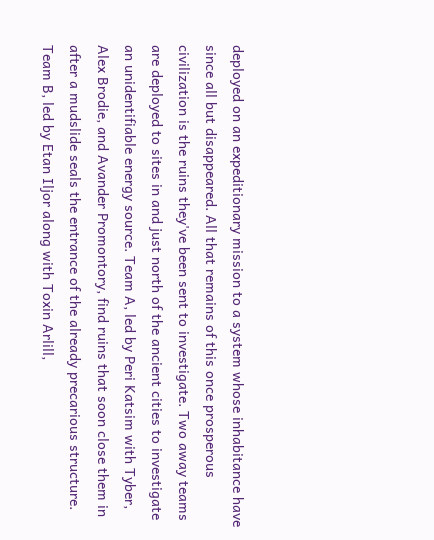deployed on an expeditionary mission to a system whose inhabitance have since all but disappeared. All that remains of this once prosperous civilization is the ruins they've been sent to investigate. Two away teams are deployed to sites in and just north of the ancient cities to investigate an unidentifiable energy source. Team A, led by Peri Katsim with Tyber, Alex Brodie, and Avander Promontory, find ruins that soon close them in after a mudslide seals the entrance of the already precarious structure. Team B, led by Etan Iljor along with Toxin Arlill,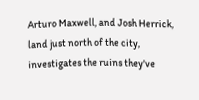Arturo Maxwell, and Josh Herrick, land just north of the city, investigates the ruins they've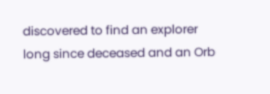discovered to find an explorer long since deceased and an Orb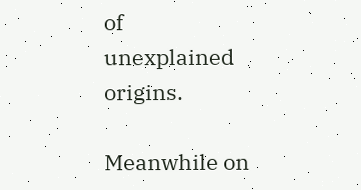of unexplained origins.

Meanwhile on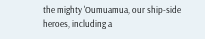the mighty 'Oumuamua, our ship-side heroes, including a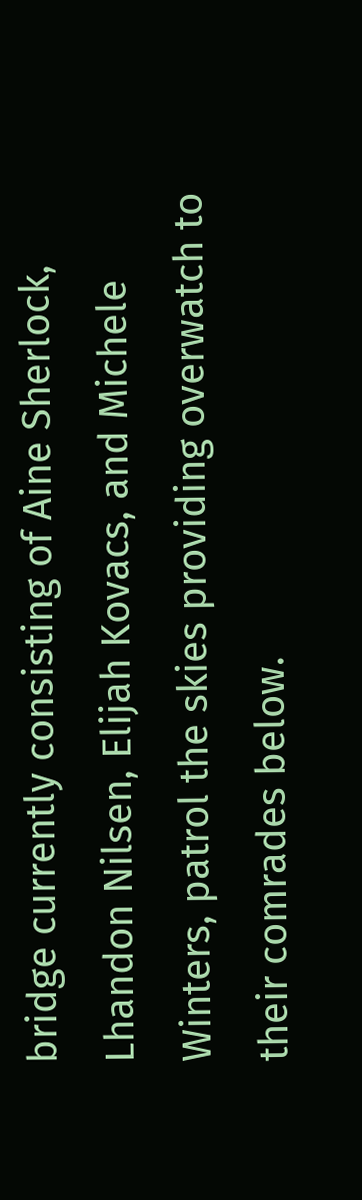bridge currently consisting of Aine Sherlock, Lhandon Nilsen, Elijah Kovacs, and Michele Winters, patrol the skies providing overwatch to their comrades below.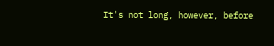It's not long, however, before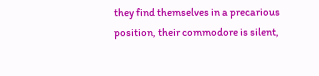they find themselves in a precarious position, their commodore is silent,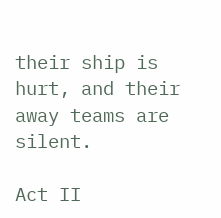their ship is hurt, and their away teams are silent.

Act II